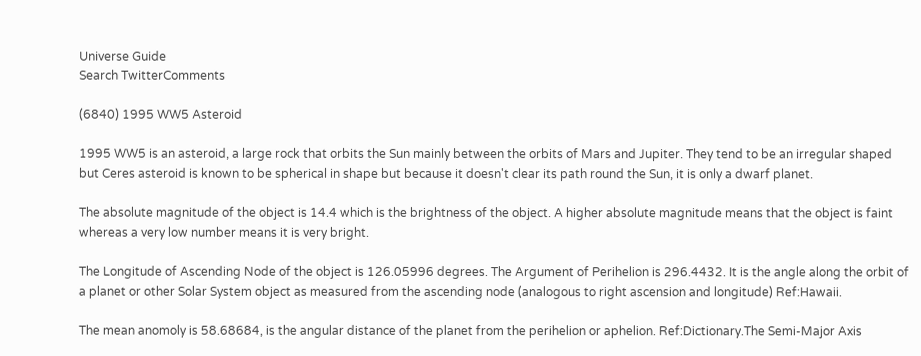Universe Guide
Search TwitterComments

(6840) 1995 WW5 Asteroid

1995 WW5 is an asteroid, a large rock that orbits the Sun mainly between the orbits of Mars and Jupiter. They tend to be an irregular shaped but Ceres asteroid is known to be spherical in shape but because it doesn't clear its path round the Sun, it is only a dwarf planet.

The absolute magnitude of the object is 14.4 which is the brightness of the object. A higher absolute magnitude means that the object is faint whereas a very low number means it is very bright.

The Longitude of Ascending Node of the object is 126.05996 degrees. The Argument of Perihelion is 296.4432. It is the angle along the orbit of a planet or other Solar System object as measured from the ascending node (analogous to right ascension and longitude) Ref:Hawaii.

The mean anomoly is 58.68684, is the angular distance of the planet from the perihelion or aphelion. Ref:Dictionary.The Semi-Major Axis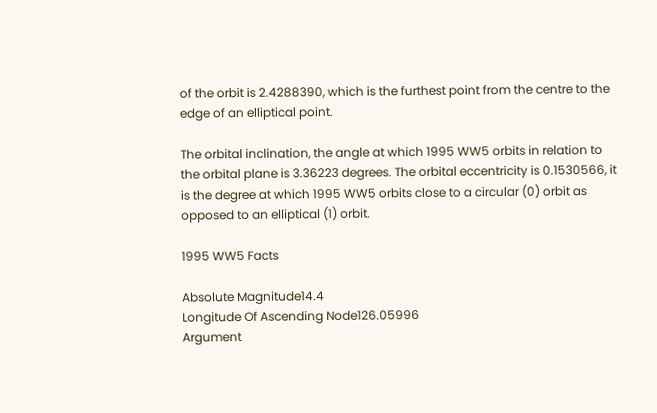of the orbit is 2.4288390, which is the furthest point from the centre to the edge of an elliptical point.

The orbital inclination, the angle at which 1995 WW5 orbits in relation to the orbital plane is 3.36223 degrees. The orbital eccentricity is 0.1530566, it is the degree at which 1995 WW5 orbits close to a circular (0) orbit as opposed to an elliptical (1) orbit.

1995 WW5 Facts

Absolute Magnitude14.4
Longitude Of Ascending Node126.05996
Argument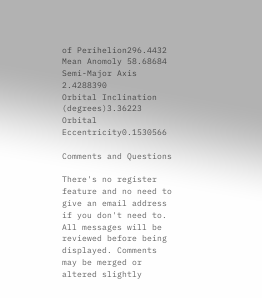of Perihelion296.4432
Mean Anomoly 58.68684
Semi-Major Axis 2.4288390
Orbital Inclination (degrees)3.36223
Orbital Eccentricity0.1530566

Comments and Questions

There's no register feature and no need to give an email address if you don't need to. All messages will be reviewed before being displayed. Comments may be merged or altered slightly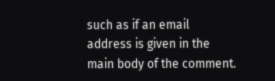such as if an email address is given in the main body of the comment.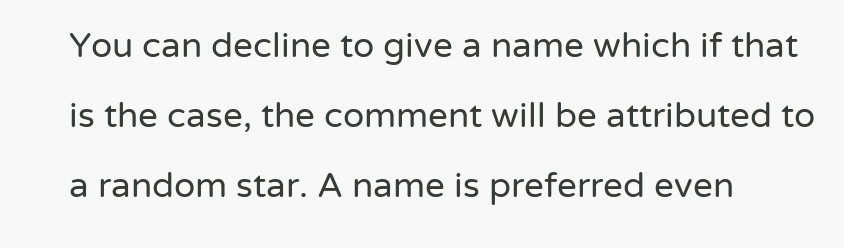You can decline to give a name which if that is the case, the comment will be attributed to a random star. A name is preferred even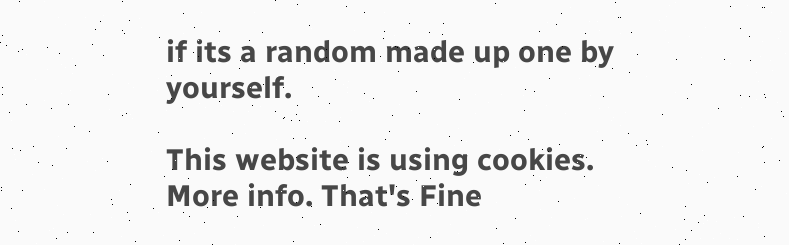if its a random made up one by yourself.

This website is using cookies. More info. That's Fine